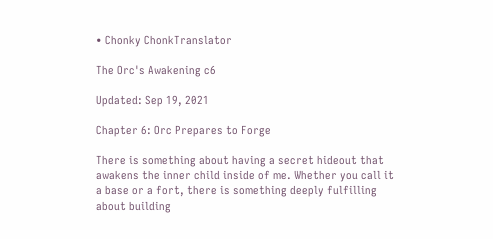• Chonky ChonkTranslator

The Orc's Awakening c6

Updated: Sep 19, 2021

Chapter 6: Orc Prepares to Forge

There is something about having a secret hideout that awakens the inner child inside of me. Whether you call it a base or a fort, there is something deeply fulfilling about building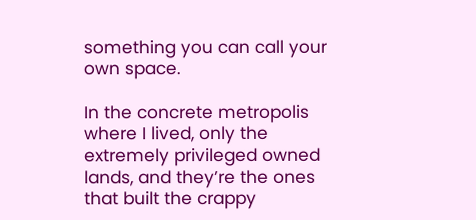something you can call your own space.

In the concrete metropolis where I lived, only the extremely privileged owned lands, and they’re the ones that built the crappy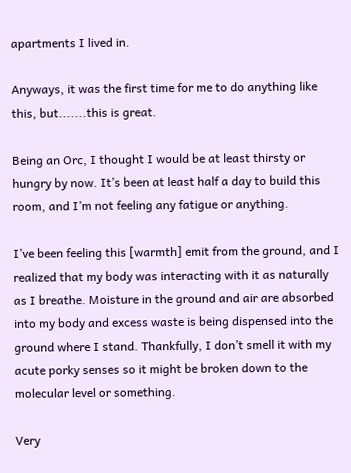apartments I lived in.

Anyways, it was the first time for me to do anything like this, but.......this is great.

Being an Orc, I thought I would be at least thirsty or hungry by now. It’s been at least half a day to build this room, and I’m not feeling any fatigue or anything.

I’ve been feeling this [warmth] emit from the ground, and I realized that my body was interacting with it as naturally as I breathe. Moisture in the ground and air are absorbed into my body and excess waste is being dispensed into the ground where I stand. Thankfully, I don’t smell it with my acute porky senses so it might be broken down to the molecular level or something.

Very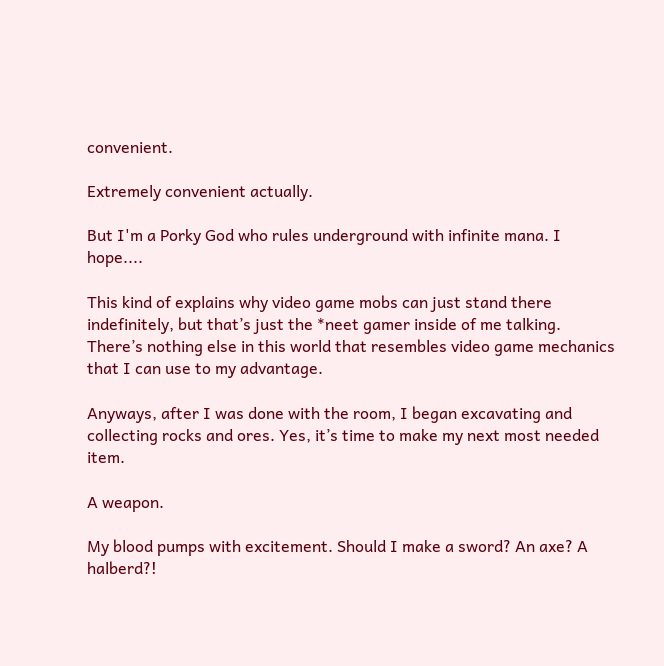convenient.

Extremely convenient actually.

But I'm a Porky God who rules underground with infinite mana. I hope....

This kind of explains why video game mobs can just stand there indefinitely, but that’s just the *neet gamer inside of me talking. There’s nothing else in this world that resembles video game mechanics that I can use to my advantage.

Anyways, after I was done with the room, I began excavating and collecting rocks and ores. Yes, it’s time to make my next most needed item.

A weapon.

My blood pumps with excitement. Should I make a sword? An axe? A halberd?!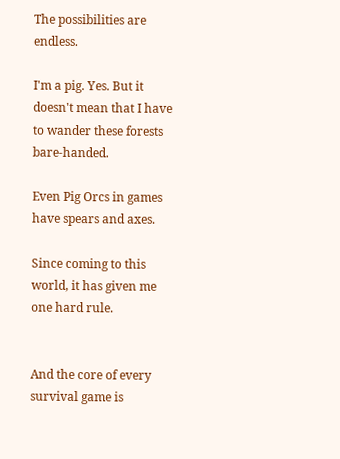The possibilities are endless.

I'm a pig. Yes. But it doesn't mean that I have to wander these forests bare-handed.

Even Pig Orcs in games have spears and axes.

Since coming to this world, it has given me one hard rule.


And the core of every survival game is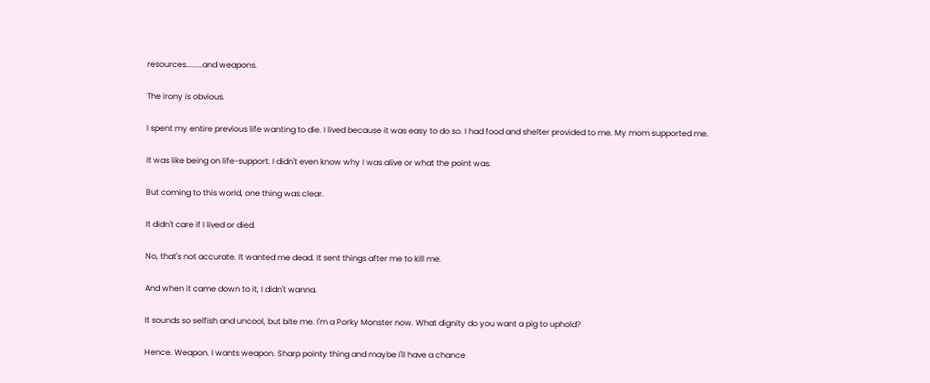resources........and weapons.

The irony is obvious.

I spent my entire previous life wanting to die. I lived because it was easy to do so. I had food and shelter provided to me. My mom supported me.

It was like being on life-support. I didn't even know why I was alive or what the point was.

But coming to this world, one thing was clear.

It didn't care if I lived or died.

No, that's not accurate. It wanted me dead. It sent things after me to kill me.

And when it came down to it, I didn't wanna.

It sounds so selfish and uncool, but bite me. I'm a Porky Monster now. What dignity do you want a pig to uphold?

Hence. Weapon. I wants weapon. Sharp pointy thing and maybe I'll have a chance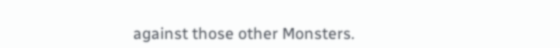against those other Monsters.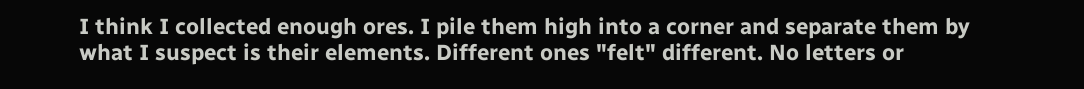I think I collected enough ores. I pile them high into a corner and separate them by what I suspect is their elements. Different ones "felt" different. No letters or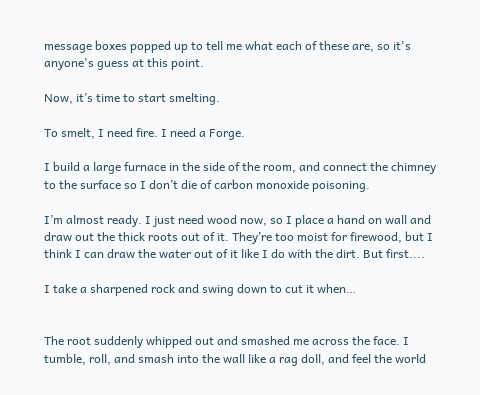message boxes popped up to tell me what each of these are, so it's anyone's guess at this point.

Now, it’s time to start smelting.

To smelt, I need fire. I need a Forge.

I build a large furnace in the side of the room, and connect the chimney to the surface so I don’t die of carbon monoxide poisoning.

I’m almost ready. I just need wood now, so I place a hand on wall and draw out the thick roots out of it. They’re too moist for firewood, but I think I can draw the water out of it like I do with the dirt. But first....

I take a sharpened rock and swing down to cut it when…


The root suddenly whipped out and smashed me across the face. I tumble, roll, and smash into the wall like a rag doll, and feel the world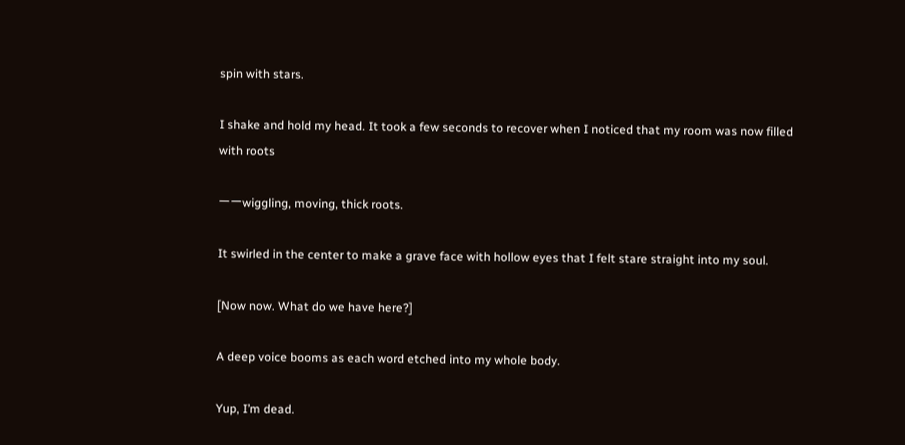spin with stars.

I shake and hold my head. It took a few seconds to recover when I noticed that my room was now filled with roots

ーーwiggling, moving, thick roots.

It swirled in the center to make a grave face with hollow eyes that I felt stare straight into my soul.

[Now now. What do we have here?]

A deep voice booms as each word etched into my whole body.

Yup, I’m dead.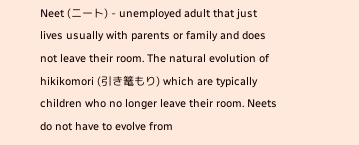Neet (ニート) - unemployed adult that just lives usually with parents or family and does not leave their room. The natural evolution of hikikomori (引き篭もり) which are typically children who no longer leave their room. Neets do not have to evolve from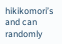hikikomori’s and can randomly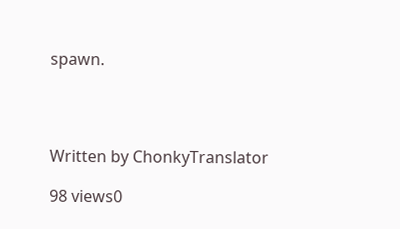spawn.




Written by ChonkyTranslator

98 views0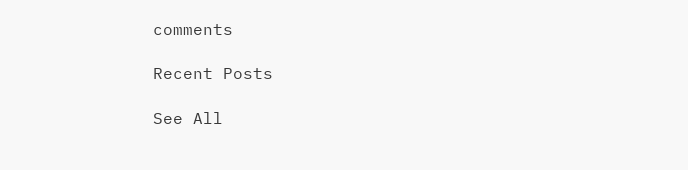comments

Recent Posts

See All